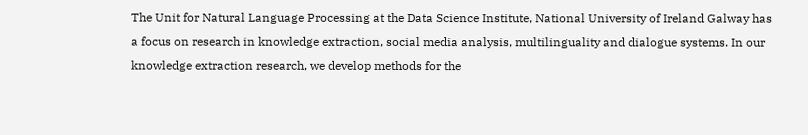The Unit for Natural Language Processing at the Data Science Institute, National University of Ireland Galway has a focus on research in knowledge extraction, social media analysis, multilinguality and dialogue systems. In our knowledge extraction research, we develop methods for the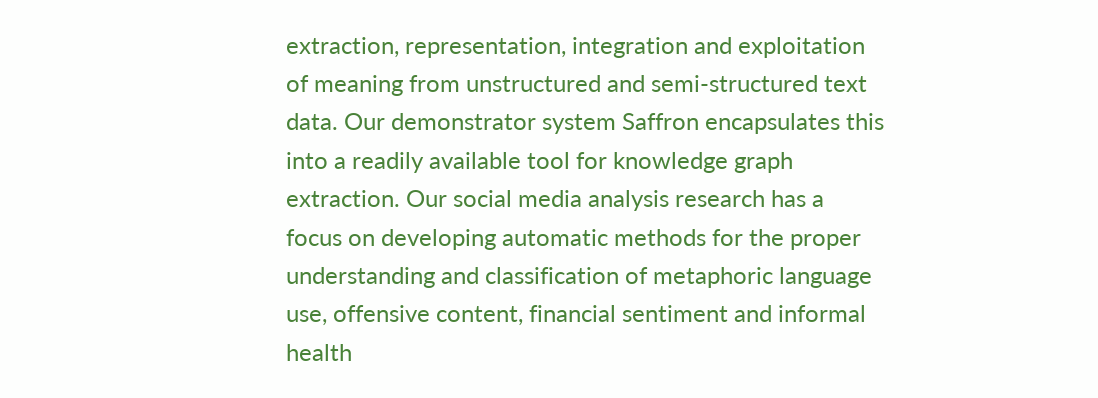extraction, representation, integration and exploitation of meaning from unstructured and semi-structured text data. Our demonstrator system Saffron encapsulates this into a readily available tool for knowledge graph extraction. Our social media analysis research has a focus on developing automatic methods for the proper understanding and classification of metaphoric language use, offensive content, financial sentiment and informal health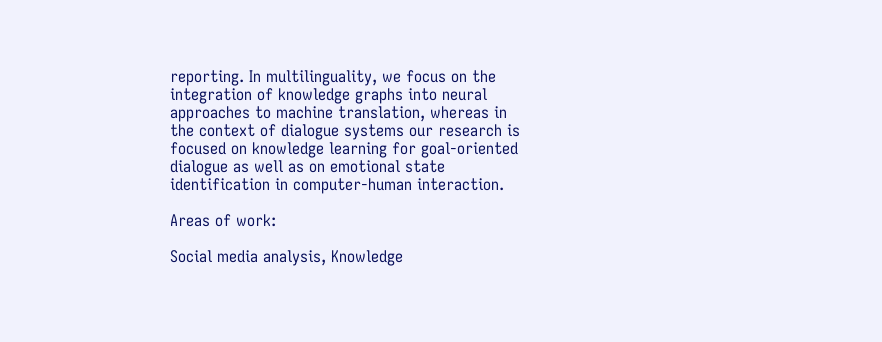reporting. In multilinguality, we focus on the integration of knowledge graphs into neural approaches to machine translation, whereas in the context of dialogue systems our research is focused on knowledge learning for goal-oriented dialogue as well as on emotional state identification in computer-human interaction.

Areas of work:

Social media analysis, Knowledge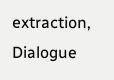extraction, Dialogue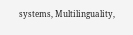systems, Multilinguality,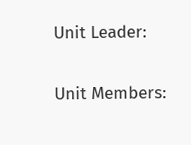Unit Leader:

Unit Members: